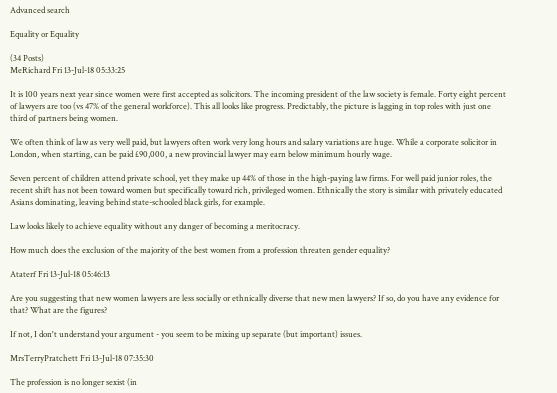Advanced search

Equality or Equality

(34 Posts)
MeRichard Fri 13-Jul-18 05:33:25

It is 100 years next year since women were first accepted as solicitors. The incoming president of the law society is female. Forty eight percent of lawyers are too (vs 47% of the general workforce). This all looks like progress. Predictably, the picture is lagging in top roles with just one third of partners being women.

We often think of law as very well paid, but lawyers often work very long hours and salary variations are huge. While a corporate solicitor in London, when starting, can be paid £90,000, a new provincial lawyer may earn below minimum hourly wage.

Seven percent of children attend private school, yet they make up 44% of those in the high-paying law firms. For well paid junior roles, the recent shift has not been toward women but specifically toward rich, privileged women. Ethnically the story is similar with privately educated Asians dominating, leaving behind state-schooled black girls, for example.

Law looks likely to achieve equality without any danger of becoming a meritocracy.

How much does the exclusion of the majority of the best women from a profession threaten gender equality?

Ataterf Fri 13-Jul-18 05:46:13

Are you suggesting that new women lawyers are less socially or ethnically diverse that new men lawyers? If so, do you have any evidence for that? What are the figures?

If not, I don't understand your argument - you seem to be mixing up separate (but important) issues.

MrsTerryPratchett Fri 13-Jul-18 07:35:30

The profession is no longer sexist (in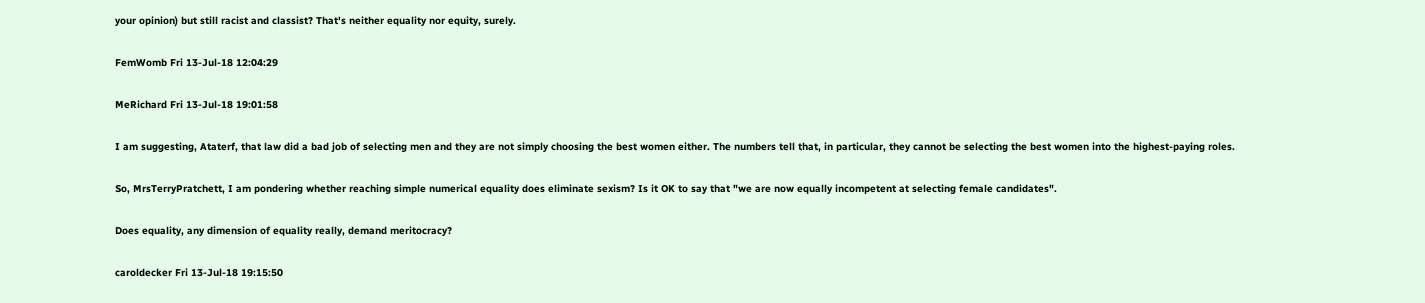your opinion) but still racist and classist? That's neither equality nor equity, surely.

FemWomb Fri 13-Jul-18 12:04:29

MeRichard Fri 13-Jul-18 19:01:58

I am suggesting, Ataterf, that law did a bad job of selecting men and they are not simply choosing the best women either. The numbers tell that, in particular, they cannot be selecting the best women into the highest-paying roles.

So, MrsTerryPratchett, I am pondering whether reaching simple numerical equality does eliminate sexism? Is it OK to say that "we are now equally incompetent at selecting female candidates".

Does equality, any dimension of equality really, demand meritocracy?

caroldecker Fri 13-Jul-18 19:15:50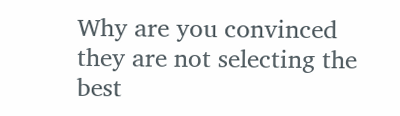Why are you convinced they are not selecting the best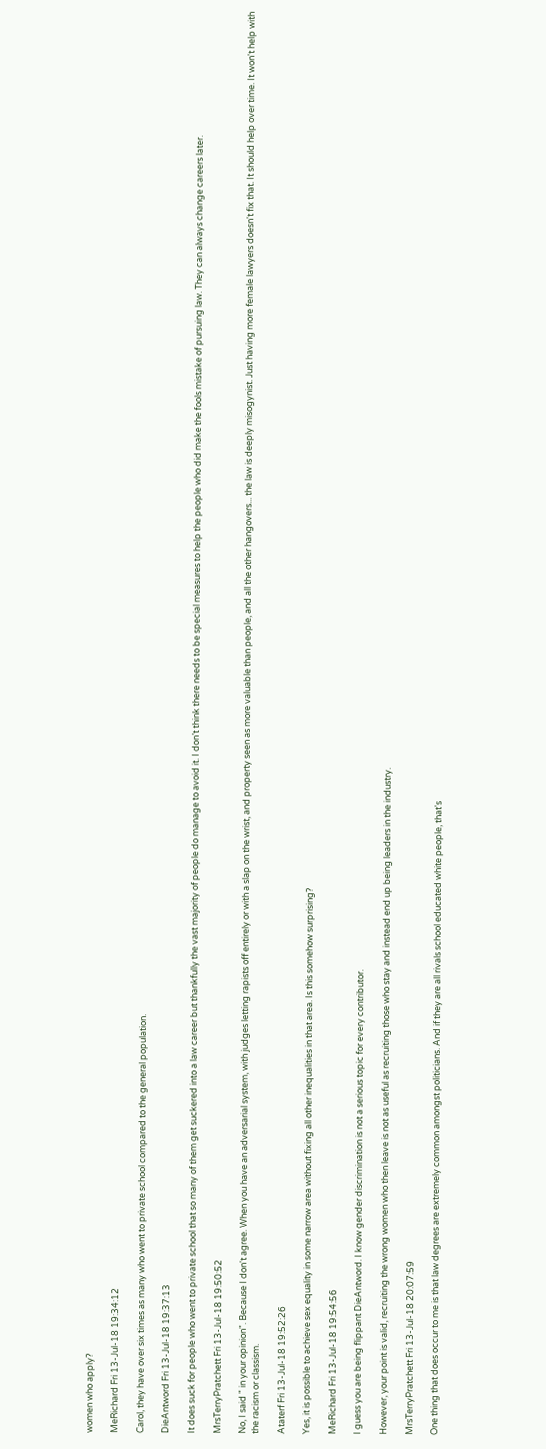women who apply?

MeRichard Fri 13-Jul-18 19:34:12

Carol, they have over six times as many who went to private school compared to the general population.

DieAntword Fri 13-Jul-18 19:37:13

It does suck for people who went to private school that so many of them get suckered into a law career but thankfully the vast majority of people do manage to avoid it. I don’t think there needs to be special measures to help the people who did make the fools mistake of pursuing law. They can always change careers later.

MrsTerryPratchett Fri 13-Jul-18 19:50:52

No, I said " in your opinion". Because I don't agree. When you have an adversarial system, with judges letting rapists off entirely or with a slap on the wrist, and property seen as more valuable than people, and all the other hangovers... the law is deeply misogynist. Just having more female lawyers doesn't fix that. It should help over time. It won't help with the racism or classism.

Ataterf Fri 13-Jul-18 19:52:26

Yes, it is possible to achieve sex equality in some narrow area without fixing all other inequalities in that area. Is this somehow surprising?

MeRichard Fri 13-Jul-18 19:54:56

I guess you are being flippant DieAntword. I know gender discrimination is not a serious topic for every contributor.

However, your point is valid, recruiting the wrong women who then leave is not as useful as recruiting those who stay and instead end up being leaders in the industry.

MrsTerryPratchett Fri 13-Jul-18 20:07:59

One thing that does occur to me is that law degrees are extremely common amongst politicians. And if they are all rivals school educated white people, that's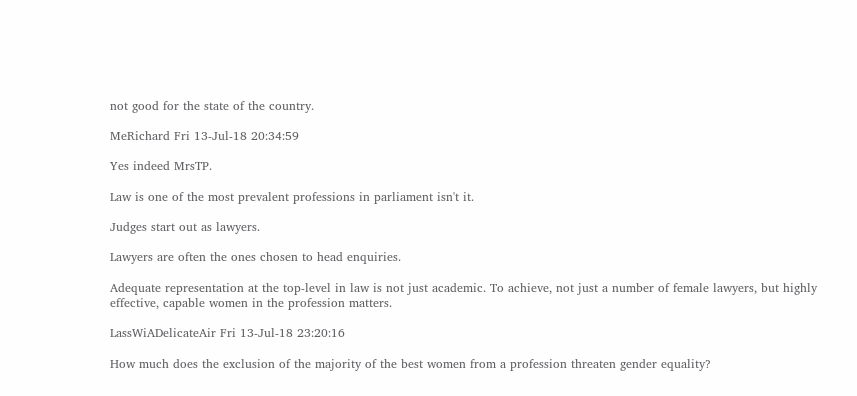not good for the state of the country.

MeRichard Fri 13-Jul-18 20:34:59

Yes indeed MrsTP.

Law is one of the most prevalent professions in parliament isn't it.

Judges start out as lawyers.

Lawyers are often the ones chosen to head enquiries.

Adequate representation at the top-level in law is not just academic. To achieve, not just a number of female lawyers, but highly effective, capable women in the profession matters.

LassWiADelicateAir Fri 13-Jul-18 23:20:16

How much does the exclusion of the majority of the best women from a profession threaten gender equality?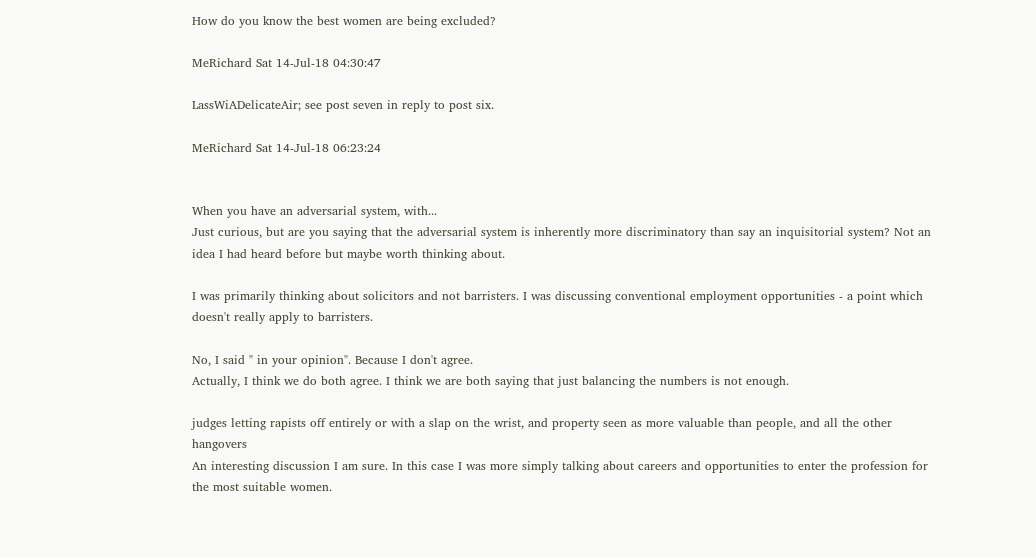How do you know the best women are being excluded?

MeRichard Sat 14-Jul-18 04:30:47

LassWiADelicateAir; see post seven in reply to post six.

MeRichard Sat 14-Jul-18 06:23:24


When you have an adversarial system, with...
Just curious, but are you saying that the adversarial system is inherently more discriminatory than say an inquisitorial system? Not an idea I had heard before but maybe worth thinking about.

I was primarily thinking about solicitors and not barristers. I was discussing conventional employment opportunities - a point which doesn't really apply to barristers.

No, I said " in your opinion". Because I don't agree.
Actually, I think we do both agree. I think we are both saying that just balancing the numbers is not enough.

judges letting rapists off entirely or with a slap on the wrist, and property seen as more valuable than people, and all the other hangovers
An interesting discussion I am sure. In this case I was more simply talking about careers and opportunities to enter the profession for the most suitable women.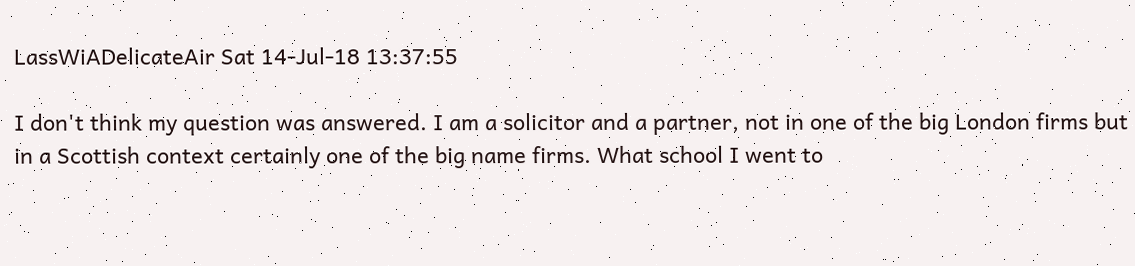LassWiADelicateAir Sat 14-Jul-18 13:37:55

I don't think my question was answered. I am a solicitor and a partner, not in one of the big London firms but in a Scottish context certainly one of the big name firms. What school I went to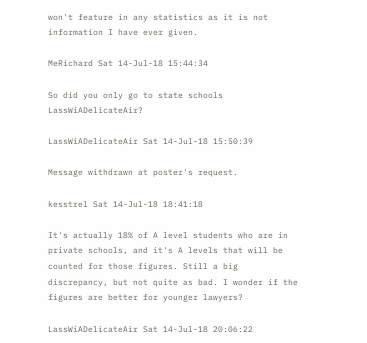won't feature in any statistics as it is not information I have ever given.

MeRichard Sat 14-Jul-18 15:44:34

So did you only go to state schools LassWiADelicateAir?

LassWiADelicateAir Sat 14-Jul-18 15:50:39

Message withdrawn at poster's request.

kesstrel Sat 14-Jul-18 18:41:18

It's actually 18% of A level students who are in private schools, and it's A levels that will be counted for those figures. Still a big discrepancy, but not quite as bad. I wonder if the figures are better for younger lawyers?

LassWiADelicateAir Sat 14-Jul-18 20:06:22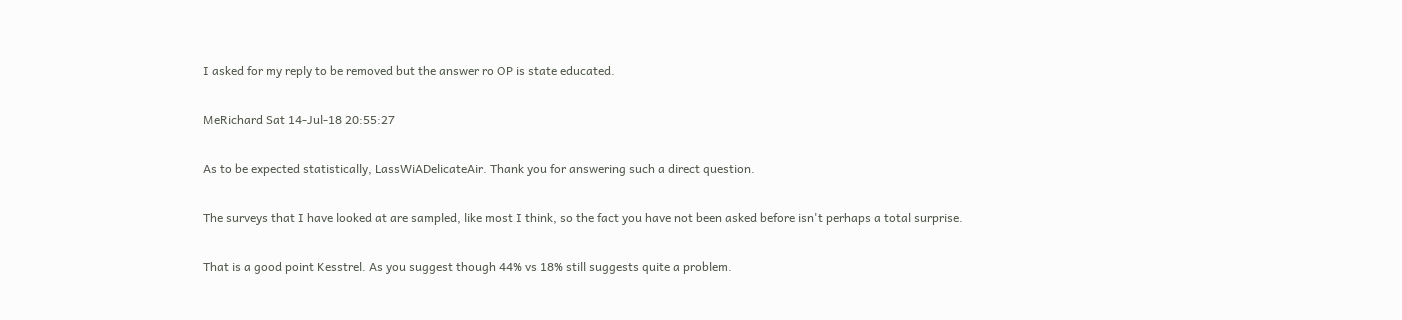I asked for my reply to be removed but the answer ro OP is state educated.

MeRichard Sat 14-Jul-18 20:55:27

As to be expected statistically, LassWiADelicateAir. Thank you for answering such a direct question.

The surveys that I have looked at are sampled, like most I think, so the fact you have not been asked before isn't perhaps a total surprise.

That is a good point Kesstrel. As you suggest though 44% vs 18% still suggests quite a problem.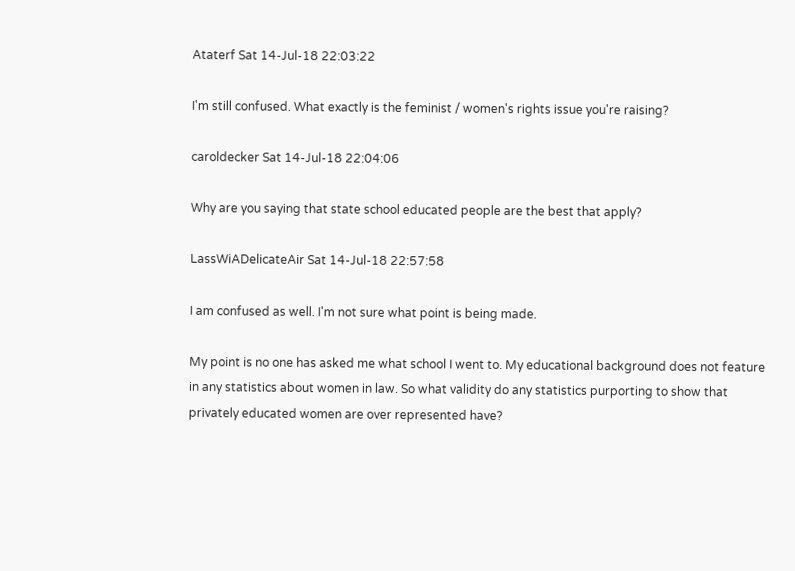Ataterf Sat 14-Jul-18 22:03:22

I'm still confused. What exactly is the feminist / women's rights issue you're raising?

caroldecker Sat 14-Jul-18 22:04:06

Why are you saying that state school educated people are the best that apply?

LassWiADelicateAir Sat 14-Jul-18 22:57:58

I am confused as well. I'm not sure what point is being made.

My point is no one has asked me what school I went to. My educational background does not feature in any statistics about women in law. So what validity do any statistics purporting to show that privately educated women are over represented have?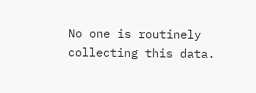No one is routinely collecting this data.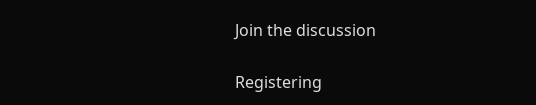Join the discussion

Registering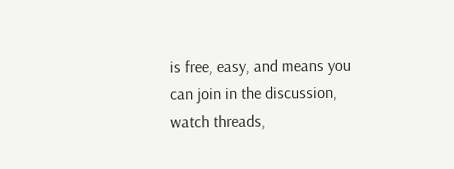is free, easy, and means you can join in the discussion, watch threads,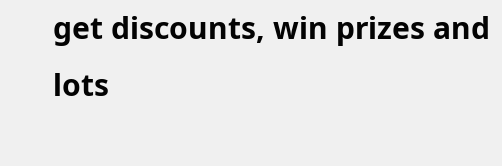get discounts, win prizes and lots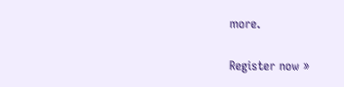more.

Register now »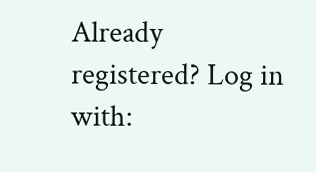Already registered? Log in with: